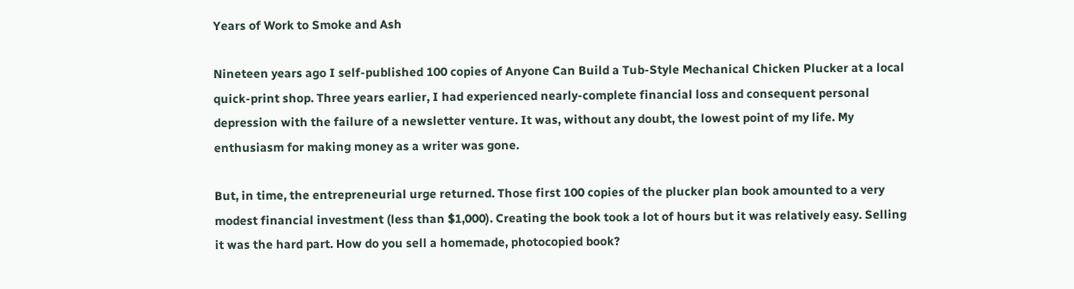Years of Work to Smoke and Ash

Nineteen years ago I self-published 100 copies of Anyone Can Build a Tub-Style Mechanical Chicken Plucker at a local quick-print shop. Three years earlier, I had experienced nearly-complete financial loss and consequent personal depression with the failure of a newsletter venture. It was, without any doubt, the lowest point of my life. My enthusiasm for making money as a writer was gone.

But, in time, the entrepreneurial urge returned. Those first 100 copies of the plucker plan book amounted to a very modest financial investment (less than $1,000). Creating the book took a lot of hours but it was relatively easy. Selling it was the hard part. How do you sell a homemade, photocopied book?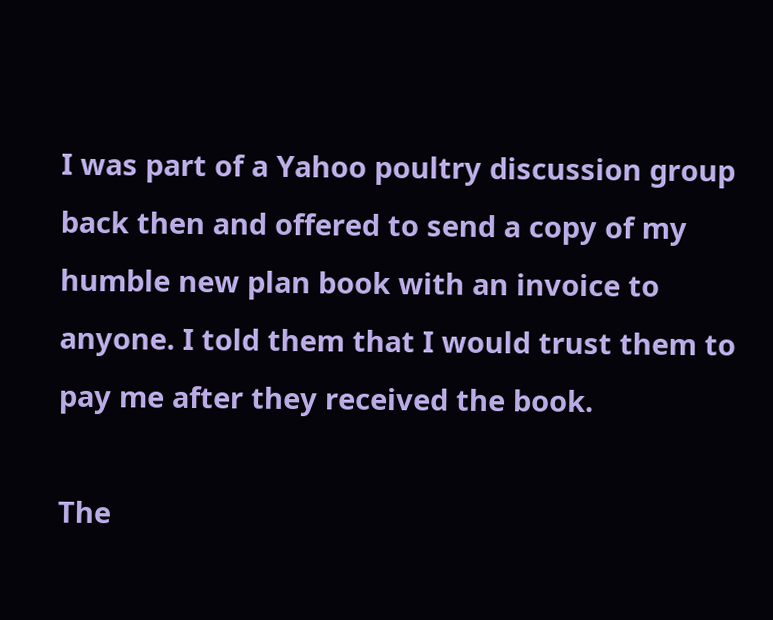I was part of a Yahoo poultry discussion group back then and offered to send a copy of my humble new plan book with an invoice to anyone. I told them that I would trust them to pay me after they received the book.

The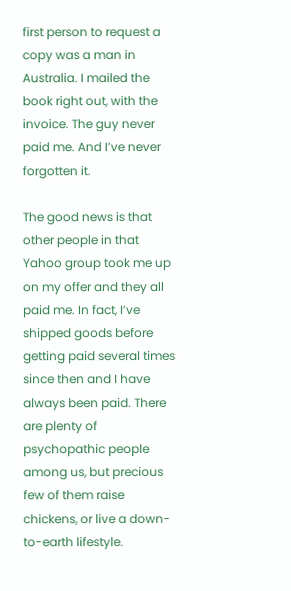first person to request a copy was a man in Australia. I mailed the book right out, with the invoice. The guy never paid me. And I’ve never forgotten it.

The good news is that other people in that Yahoo group took me up on my offer and they all paid me. In fact, I’ve shipped goods before getting paid several times since then and I have always been paid. There are plenty of psychopathic people among us, but precious few of them raise chickens, or live a down-to-earth lifestyle.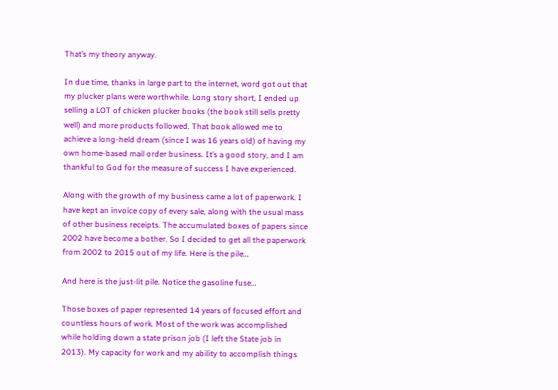That’s my theory anyway.

In due time, thanks in large part to the internet, word got out that my plucker plans were worthwhile. Long story short, I ended up selling a LOT of chicken plucker books (the book still sells pretty well) and more products followed. That book allowed me to achieve a long-held dream (since I was 16 years old) of having my own home-based mail order business. It’s a good story, and I am thankful to God for the measure of success I have experienced.

Along with the growth of my business came a lot of paperwork. I have kept an invoice copy of every sale, along with the usual mass of other business receipts. The accumulated boxes of papers since 2002 have become a bother. So I decided to get all the paperwork from 2002 to 2015 out of my life. Here is the pile…

And here is the just-lit pile. Notice the gasoline fuse…

Those boxes of paper represented 14 years of focused effort and countless hours of work. Most of the work was accomplished while holding down a state prison job (I left the State job in 2013). My capacity for work and my ability to accomplish things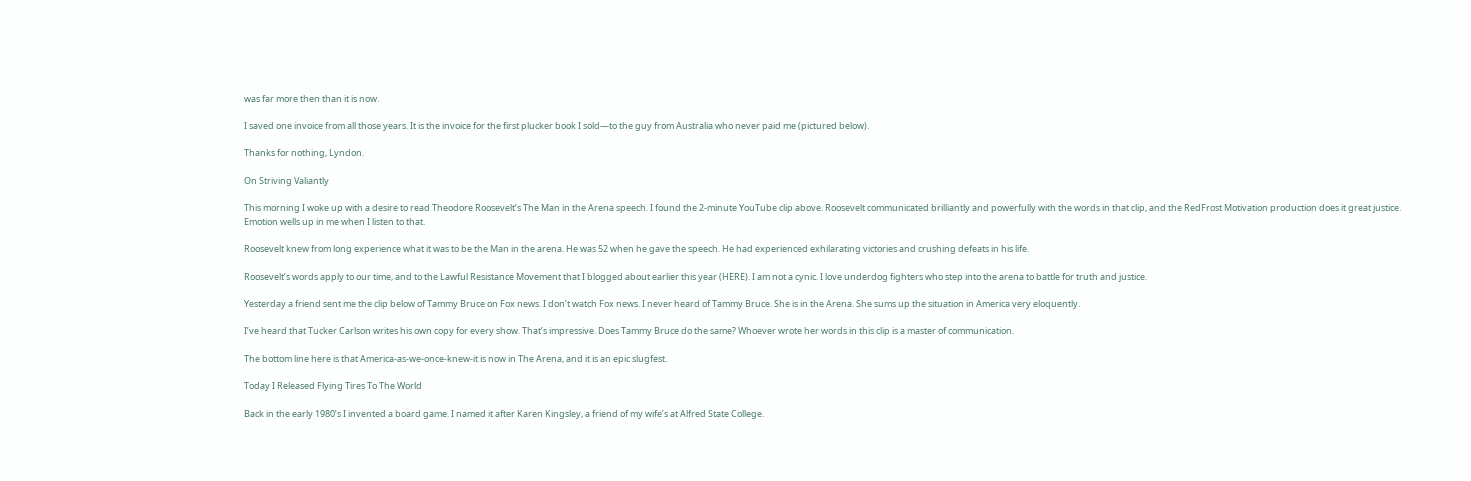was far more then than it is now.

I saved one invoice from all those years. It is the invoice for the first plucker book I sold—to the guy from Australia who never paid me (pictured below).

Thanks for nothing, Lyndon.

On Striving Valiantly

This morning I woke up with a desire to read Theodore Roosevelt’s The Man in the Arena speech. I found the 2-minute YouTube clip above. Roosevelt communicated brilliantly and powerfully with the words in that clip, and the RedFrost Motivation production does it great justice. Emotion wells up in me when I listen to that.

Roosevelt knew from long experience what it was to be the Man in the arena. He was 52 when he gave the speech. He had experienced exhilarating victories and crushing defeats in his life.

Roosevelt’s words apply to our time, and to the Lawful Resistance Movement that I blogged about earlier this year (HERE). I am not a cynic. I love underdog fighters who step into the arena to battle for truth and justice.

Yesterday a friend sent me the clip below of Tammy Bruce on Fox news. I don’t watch Fox news. I never heard of Tammy Bruce. She is in the Arena. She sums up the situation in America very eloquently.

I’ve heard that Tucker Carlson writes his own copy for every show. That’s impressive. Does Tammy Bruce do the same? Whoever wrote her words in this clip is a master of communication.

The bottom line here is that America-as-we-once-knew-it is now in The Arena, and it is an epic slugfest.

Today I Released Flying Tires To The World

Back in the early 1980’s I invented a board game. I named it after Karen Kingsley, a friend of my wife’s at Alfred State College.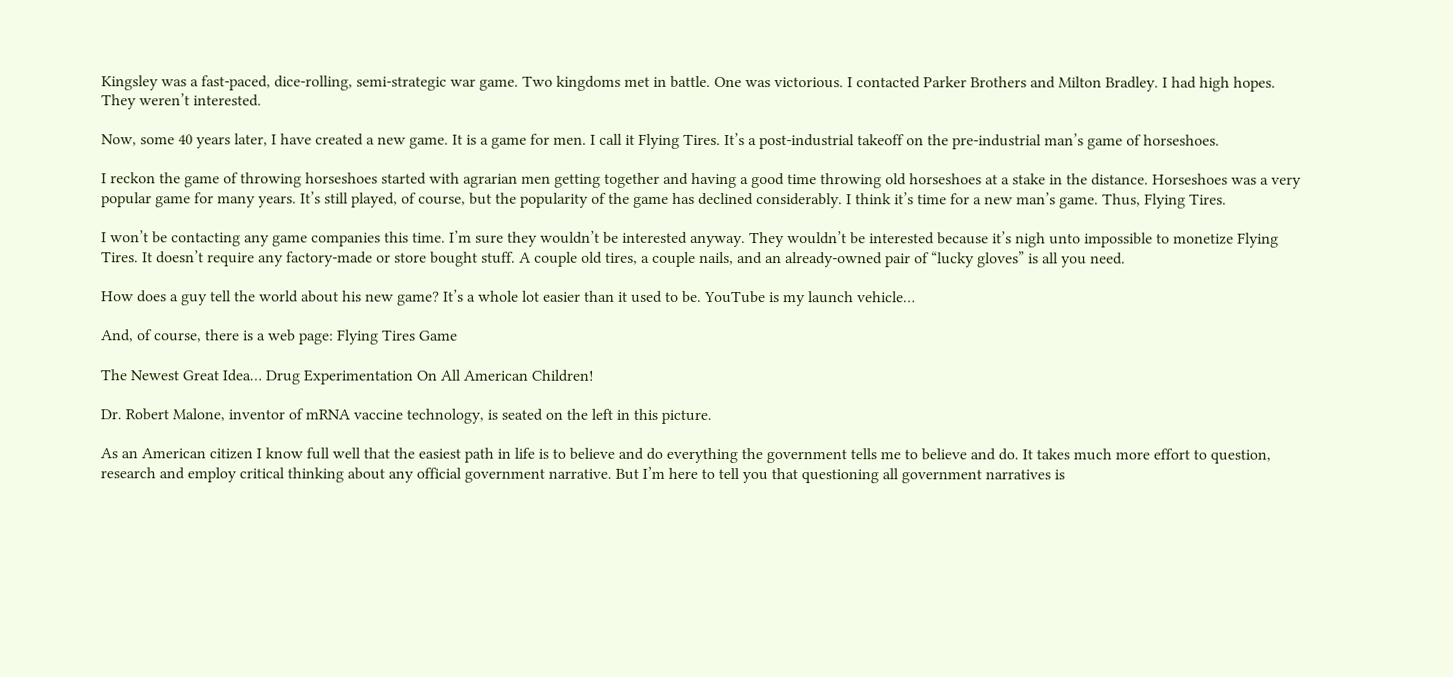Kingsley was a fast-paced, dice-rolling, semi-strategic war game. Two kingdoms met in battle. One was victorious. I contacted Parker Brothers and Milton Bradley. I had high hopes. They weren’t interested.

Now, some 40 years later, I have created a new game. It is a game for men. I call it Flying Tires. It’s a post-industrial takeoff on the pre-industrial man’s game of horseshoes.

I reckon the game of throwing horseshoes started with agrarian men getting together and having a good time throwing old horseshoes at a stake in the distance. Horseshoes was a very popular game for many years. It’s still played, of course, but the popularity of the game has declined considerably. I think it’s time for a new man’s game. Thus, Flying Tires.

I won’t be contacting any game companies this time. I’m sure they wouldn’t be interested anyway. They wouldn’t be interested because it’s nigh unto impossible to monetize Flying Tires. It doesn’t require any factory-made or store bought stuff. A couple old tires, a couple nails, and an already-owned pair of “lucky gloves” is all you need.

How does a guy tell the world about his new game? It’s a whole lot easier than it used to be. YouTube is my launch vehicle…

And, of course, there is a web page: Flying Tires Game

The Newest Great Idea… Drug Experimentation On All American Children!

Dr. Robert Malone, inventor of mRNA vaccine technology, is seated on the left in this picture.

As an American citizen I know full well that the easiest path in life is to believe and do everything the government tells me to believe and do. It takes much more effort to question, research and employ critical thinking about any official government narrative. But I’m here to tell you that questioning all government narratives is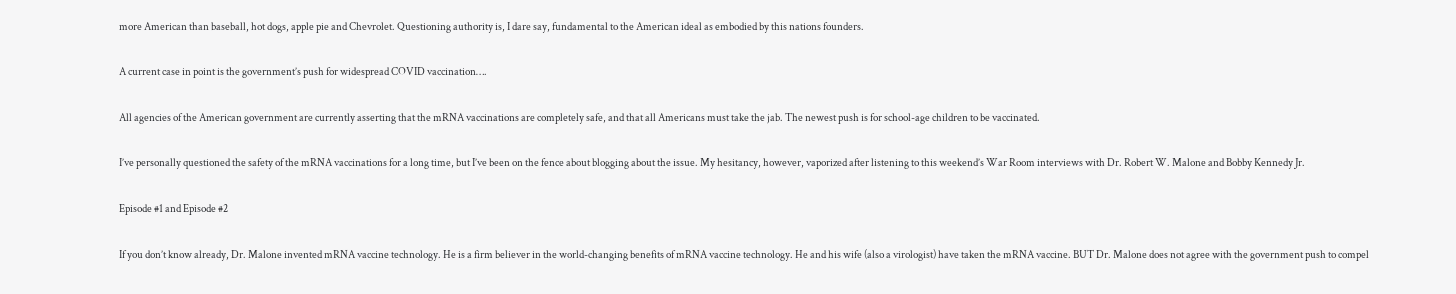more American than baseball, hot dogs, apple pie and Chevrolet. Questioning authority is, I dare say, fundamental to the American ideal as embodied by this nations founders.

A current case in point is the government’s push for widespread COVID vaccination….

All agencies of the American government are currently asserting that the mRNA vaccinations are completely safe, and that all Americans must take the jab. The newest push is for school-age children to be vaccinated.

I’ve personally questioned the safety of the mRNA vaccinations for a long time, but I’ve been on the fence about blogging about the issue. My hesitancy, however, vaporized after listening to this weekend’s War Room interviews with Dr. Robert W. Malone and Bobby Kennedy Jr.

Episode #1 and Episode #2

If you don’t know already, Dr. Malone invented mRNA vaccine technology. He is a firm believer in the world-changing benefits of mRNA vaccine technology. He and his wife (also a virologist) have taken the mRNA vaccine. BUT Dr. Malone does not agree with the government push to compel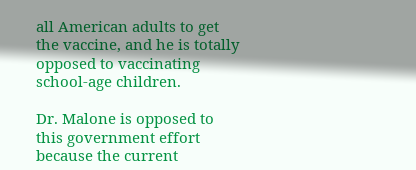all American adults to get the vaccine, and he is totally opposed to vaccinating school-age children.

Dr. Malone is opposed to this government effort because the current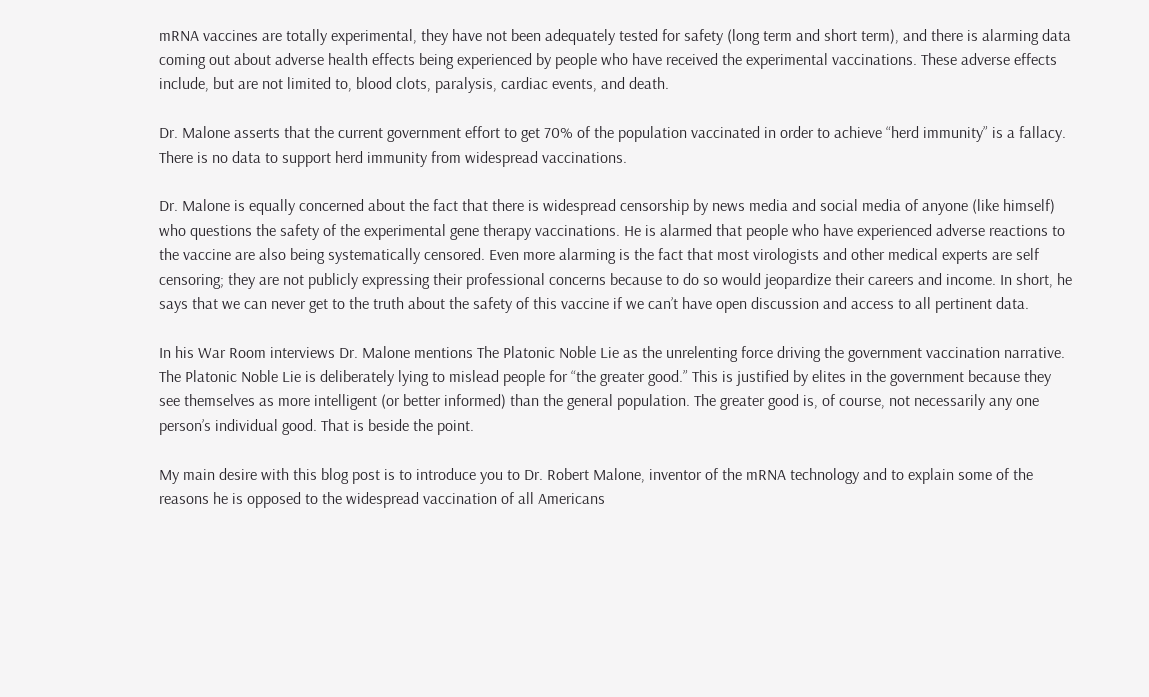mRNA vaccines are totally experimental, they have not been adequately tested for safety (long term and short term), and there is alarming data coming out about adverse health effects being experienced by people who have received the experimental vaccinations. These adverse effects include, but are not limited to, blood clots, paralysis, cardiac events, and death.

Dr. Malone asserts that the current government effort to get 70% of the population vaccinated in order to achieve “herd immunity” is a fallacy. There is no data to support herd immunity from widespread vaccinations.

Dr. Malone is equally concerned about the fact that there is widespread censorship by news media and social media of anyone (like himself) who questions the safety of the experimental gene therapy vaccinations. He is alarmed that people who have experienced adverse reactions to the vaccine are also being systematically censored. Even more alarming is the fact that most virologists and other medical experts are self censoring; they are not publicly expressing their professional concerns because to do so would jeopardize their careers and income. In short, he says that we can never get to the truth about the safety of this vaccine if we can’t have open discussion and access to all pertinent data.

In his War Room interviews Dr. Malone mentions The Platonic Noble Lie as the unrelenting force driving the government vaccination narrative. The Platonic Noble Lie is deliberately lying to mislead people for “the greater good.” This is justified by elites in the government because they see themselves as more intelligent (or better informed) than the general population. The greater good is, of course, not necessarily any one person’s individual good. That is beside the point.

My main desire with this blog post is to introduce you to Dr. Robert Malone, inventor of the mRNA technology and to explain some of the reasons he is opposed to the widespread vaccination of all Americans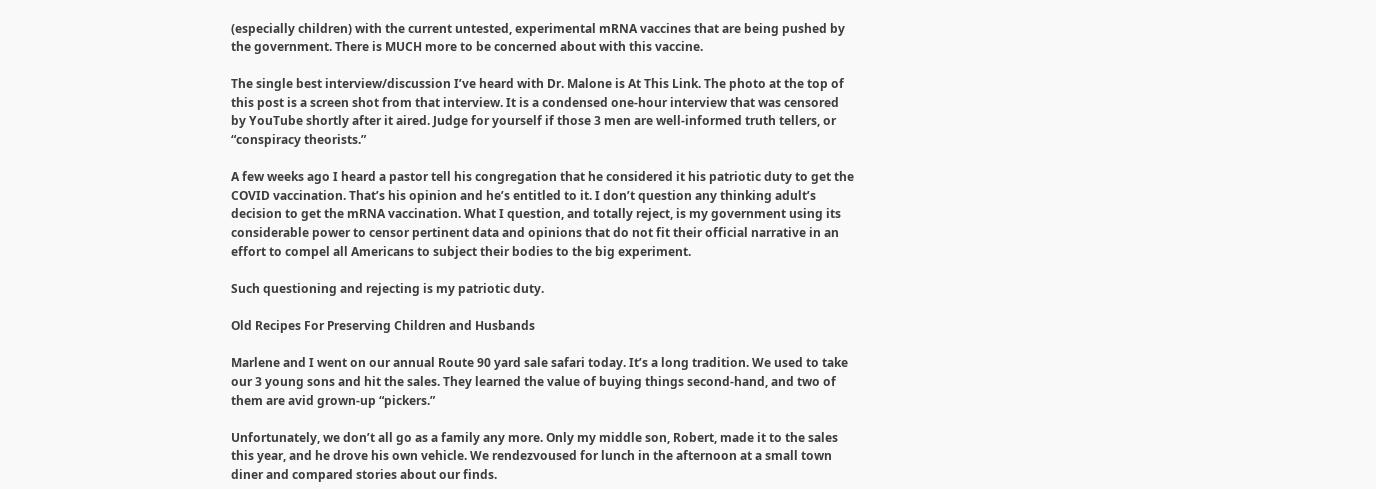(especially children) with the current untested, experimental mRNA vaccines that are being pushed by the government. There is MUCH more to be concerned about with this vaccine.

The single best interview/discussion I’ve heard with Dr. Malone is At This Link. The photo at the top of this post is a screen shot from that interview. It is a condensed one-hour interview that was censored by YouTube shortly after it aired. Judge for yourself if those 3 men are well-informed truth tellers, or “conspiracy theorists.”

A few weeks ago I heard a pastor tell his congregation that he considered it his patriotic duty to get the COVID vaccination. That’s his opinion and he’s entitled to it. I don’t question any thinking adult’s decision to get the mRNA vaccination. What I question, and totally reject, is my government using its considerable power to censor pertinent data and opinions that do not fit their official narrative in an effort to compel all Americans to subject their bodies to the big experiment.

Such questioning and rejecting is my patriotic duty.

Old Recipes For Preserving Children and Husbands

Marlene and I went on our annual Route 90 yard sale safari today. It’s a long tradition. We used to take our 3 young sons and hit the sales. They learned the value of buying things second-hand, and two of them are avid grown-up “pickers.”

Unfortunately, we don’t all go as a family any more. Only my middle son, Robert, made it to the sales this year, and he drove his own vehicle. We rendezvoused for lunch in the afternoon at a small town diner and compared stories about our finds.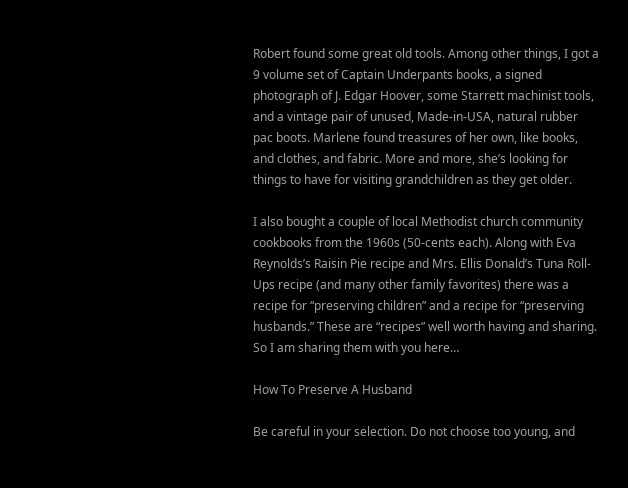Robert found some great old tools. Among other things, I got a 9 volume set of Captain Underpants books, a signed photograph of J. Edgar Hoover, some Starrett machinist tools, and a vintage pair of unused, Made-in-USA, natural rubber pac boots. Marlene found treasures of her own, like books, and clothes, and fabric. More and more, she’s looking for things to have for visiting grandchildren as they get older.

I also bought a couple of local Methodist church community cookbooks from the 1960s (50-cents each). Along with Eva Reynolds’s Raisin Pie recipe and Mrs. Ellis Donald’s Tuna Roll-Ups recipe (and many other family favorites) there was a recipe for “preserving children” and a recipe for “preserving husbands.” These are “recipes” well worth having and sharing. So I am sharing them with you here…

How To Preserve A Husband

Be careful in your selection. Do not choose too young, and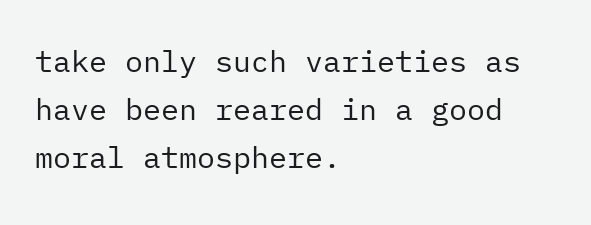take only such varieties as have been reared in a good moral atmosphere.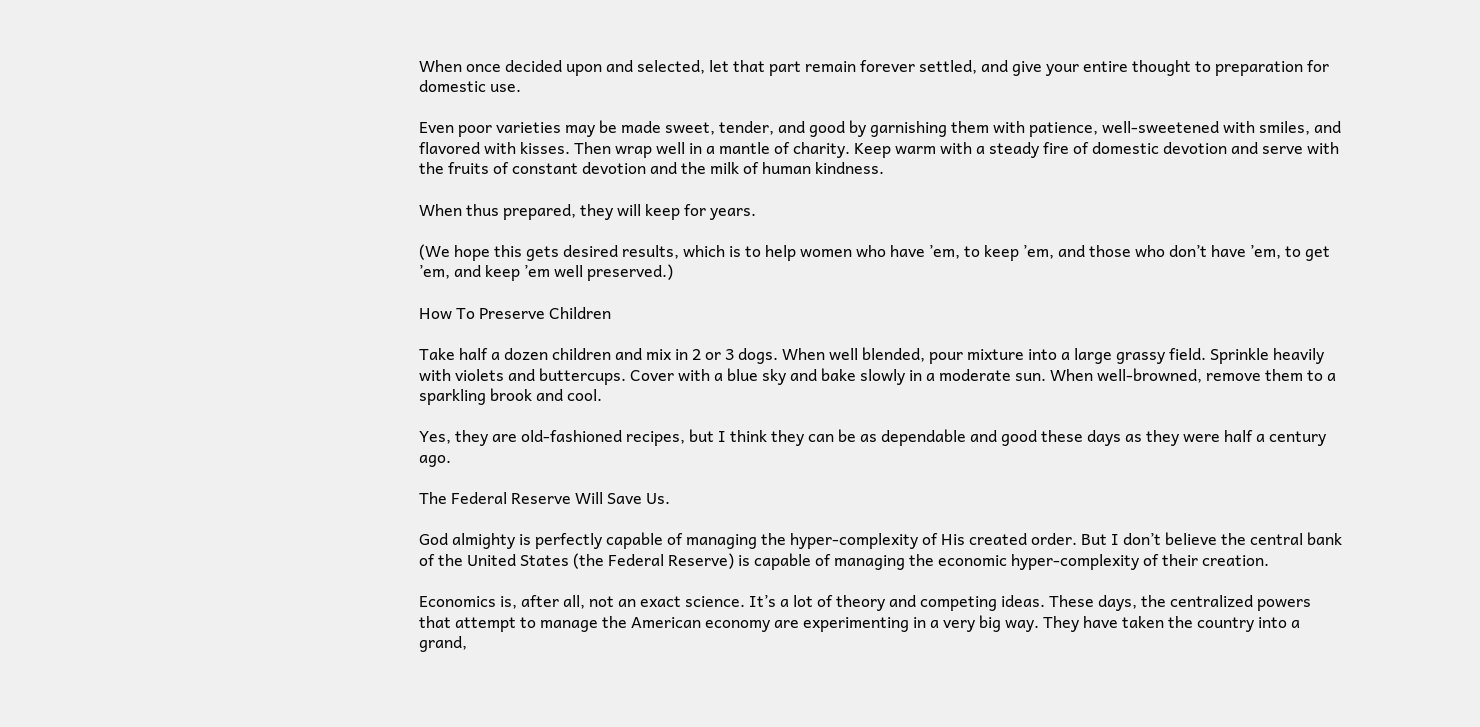When once decided upon and selected, let that part remain forever settled, and give your entire thought to preparation for domestic use.

Even poor varieties may be made sweet, tender, and good by garnishing them with patience, well-sweetened with smiles, and flavored with kisses. Then wrap well in a mantle of charity. Keep warm with a steady fire of domestic devotion and serve with the fruits of constant devotion and the milk of human kindness.

When thus prepared, they will keep for years.

(We hope this gets desired results, which is to help women who have ’em, to keep ’em, and those who don’t have ’em, to get ’em, and keep ’em well preserved.)

How To Preserve Children

Take half a dozen children and mix in 2 or 3 dogs. When well blended, pour mixture into a large grassy field. Sprinkle heavily with violets and buttercups. Cover with a blue sky and bake slowly in a moderate sun. When well-browned, remove them to a sparkling brook and cool.

Yes, they are old-fashioned recipes, but I think they can be as dependable and good these days as they were half a century ago.

The Federal Reserve Will Save Us.

God almighty is perfectly capable of managing the hyper-complexity of His created order. But I don’t believe the central bank of the United States (the Federal Reserve) is capable of managing the economic hyper-complexity of their creation.

Economics is, after all, not an exact science. It’s a lot of theory and competing ideas. These days, the centralized powers that attempt to manage the American economy are experimenting in a very big way. They have taken the country into a grand,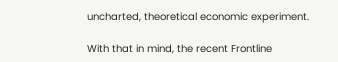uncharted, theoretical economic experiment.

With that in mind, the recent Frontline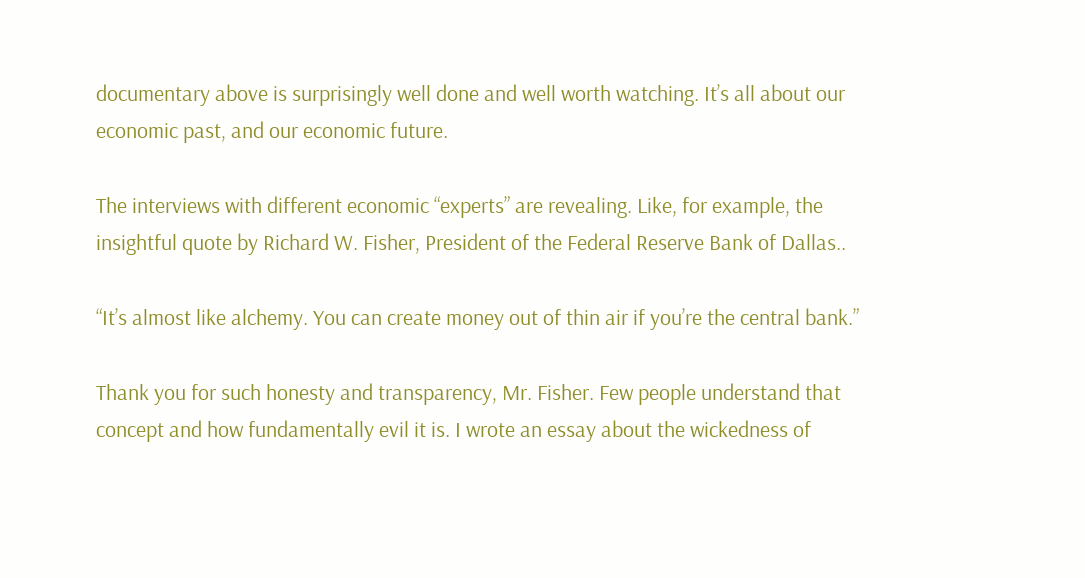documentary above is surprisingly well done and well worth watching. It’s all about our economic past, and our economic future.

The interviews with different economic “experts” are revealing. Like, for example, the insightful quote by Richard W. Fisher, President of the Federal Reserve Bank of Dallas..

“It’s almost like alchemy. You can create money out of thin air if you’re the central bank.”

Thank you for such honesty and transparency, Mr. Fisher. Few people understand that concept and how fundamentally evil it is. I wrote an essay about the wickedness of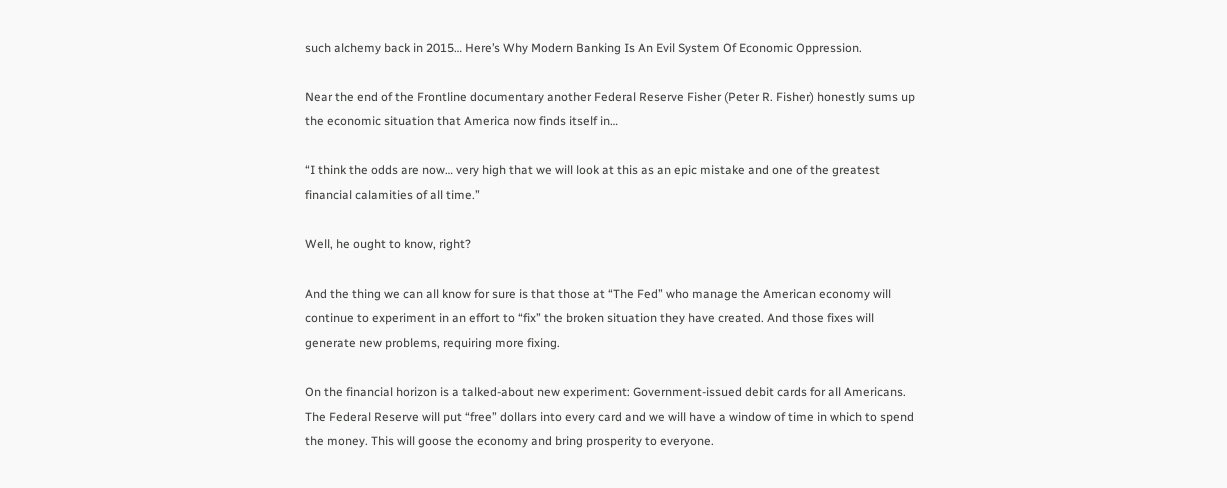such alchemy back in 2015… Here’s Why Modern Banking Is An Evil System Of Economic Oppression.

Near the end of the Frontline documentary another Federal Reserve Fisher (Peter R. Fisher) honestly sums up the economic situation that America now finds itself in…

“I think the odds are now… very high that we will look at this as an epic mistake and one of the greatest financial calamities of all time.”

Well, he ought to know, right?

And the thing we can all know for sure is that those at “The Fed” who manage the American economy will continue to experiment in an effort to “fix” the broken situation they have created. And those fixes will generate new problems, requiring more fixing.

On the financial horizon is a talked-about new experiment: Government-issued debit cards for all Americans. The Federal Reserve will put “free” dollars into every card and we will have a window of time in which to spend the money. This will goose the economy and bring prosperity to everyone.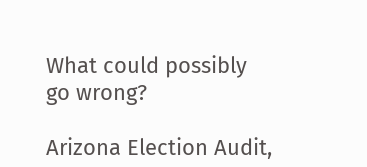What could possibly go wrong?

Arizona Election Audit,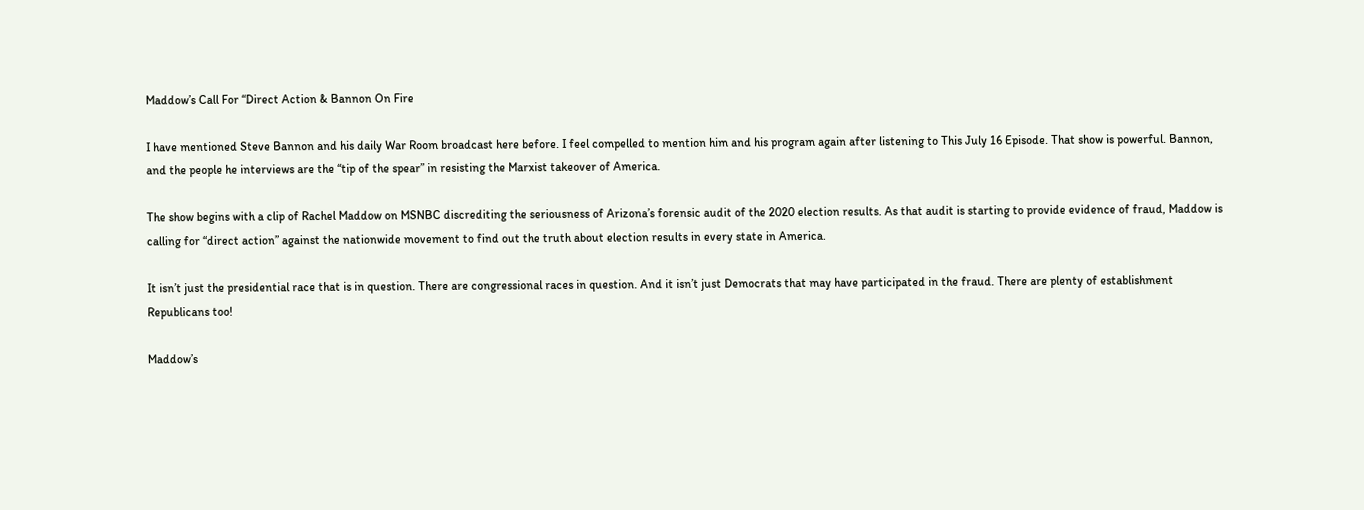Maddow’s Call For “Direct Action & Bannon On Fire

I have mentioned Steve Bannon and his daily War Room broadcast here before. I feel compelled to mention him and his program again after listening to This July 16 Episode. That show is powerful. Bannon, and the people he interviews are the “tip of the spear” in resisting the Marxist takeover of America.

The show begins with a clip of Rachel Maddow on MSNBC discrediting the seriousness of Arizona’s forensic audit of the 2020 election results. As that audit is starting to provide evidence of fraud, Maddow is calling for “direct action” against the nationwide movement to find out the truth about election results in every state in America.

It isn’t just the presidential race that is in question. There are congressional races in question. And it isn’t just Democrats that may have participated in the fraud. There are plenty of establishment Republicans too!

Maddow’s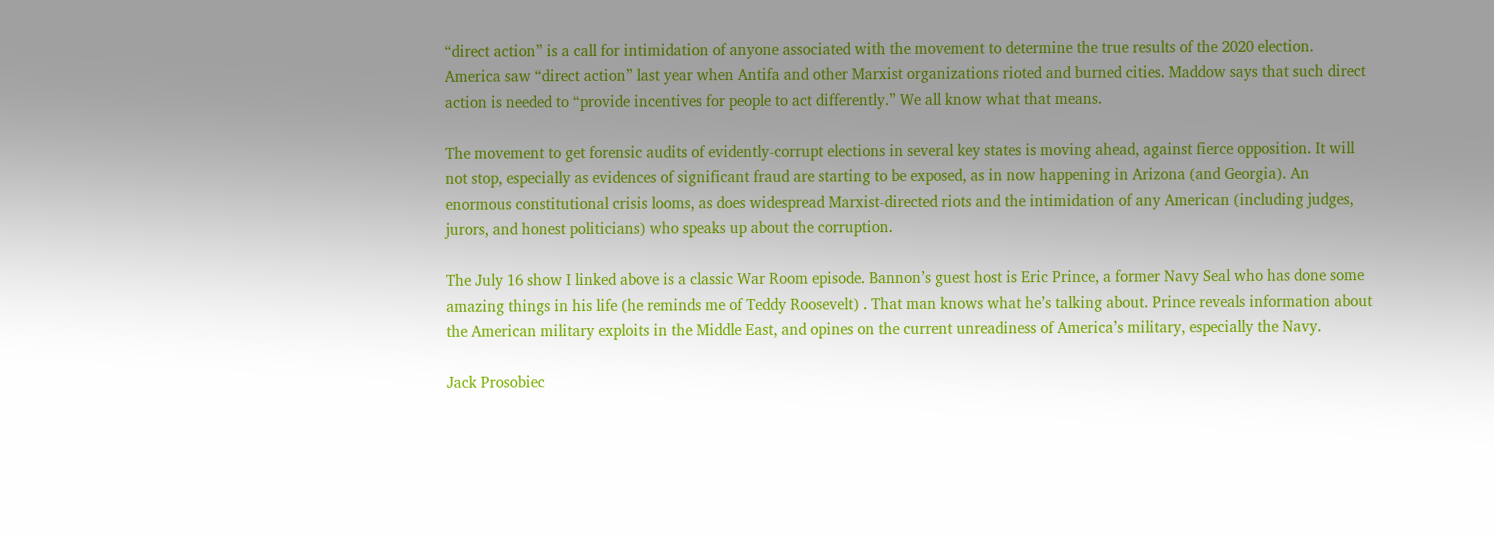“direct action” is a call for intimidation of anyone associated with the movement to determine the true results of the 2020 election. America saw “direct action” last year when Antifa and other Marxist organizations rioted and burned cities. Maddow says that such direct action is needed to “provide incentives for people to act differently.” We all know what that means.

The movement to get forensic audits of evidently-corrupt elections in several key states is moving ahead, against fierce opposition. It will not stop, especially as evidences of significant fraud are starting to be exposed, as in now happening in Arizona (and Georgia). An enormous constitutional crisis looms, as does widespread Marxist-directed riots and the intimidation of any American (including judges, jurors, and honest politicians) who speaks up about the corruption.

The July 16 show I linked above is a classic War Room episode. Bannon’s guest host is Eric Prince, a former Navy Seal who has done some amazing things in his life (he reminds me of Teddy Roosevelt) . That man knows what he’s talking about. Prince reveals information about the American military exploits in the Middle East, and opines on the current unreadiness of America’s military, especially the Navy.

Jack Prosobiec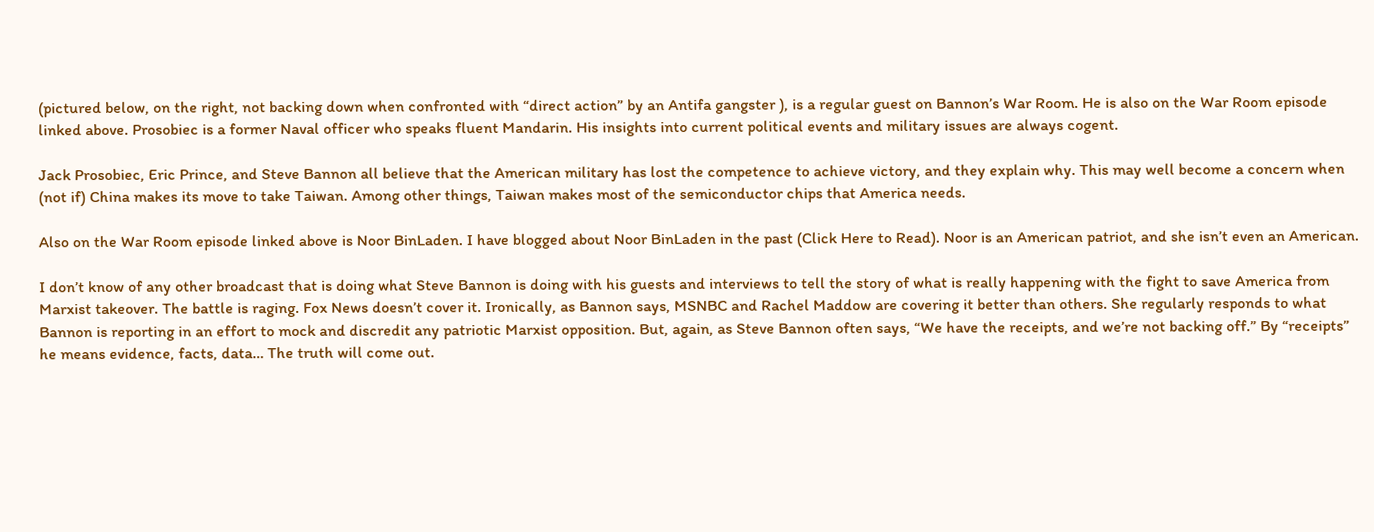(pictured below, on the right, not backing down when confronted with “direct action” by an Antifa gangster ), is a regular guest on Bannon’s War Room. He is also on the War Room episode linked above. Prosobiec is a former Naval officer who speaks fluent Mandarin. His insights into current political events and military issues are always cogent.

Jack Prosobiec, Eric Prince, and Steve Bannon all believe that the American military has lost the competence to achieve victory, and they explain why. This may well become a concern when (not if) China makes its move to take Taiwan. Among other things, Taiwan makes most of the semiconductor chips that America needs.

Also on the War Room episode linked above is Noor BinLaden. I have blogged about Noor BinLaden in the past (Click Here to Read). Noor is an American patriot, and she isn’t even an American.

I don’t know of any other broadcast that is doing what Steve Bannon is doing with his guests and interviews to tell the story of what is really happening with the fight to save America from Marxist takeover. The battle is raging. Fox News doesn’t cover it. Ironically, as Bannon says, MSNBC and Rachel Maddow are covering it better than others. She regularly responds to what Bannon is reporting in an effort to mock and discredit any patriotic Marxist opposition. But, again, as Steve Bannon often says, “We have the receipts, and we’re not backing off.” By “receipts” he means evidence, facts, data… The truth will come out.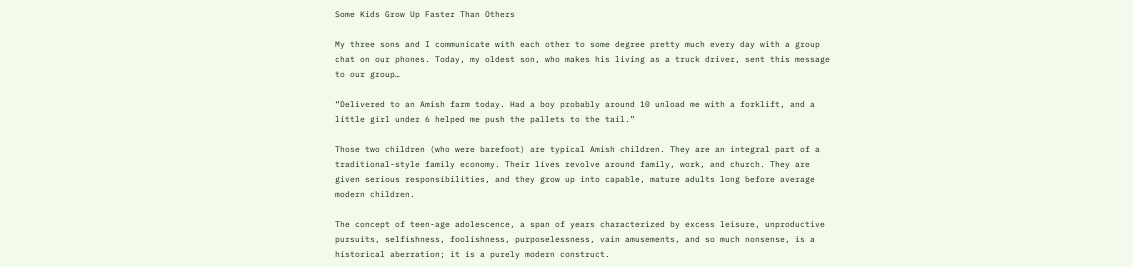Some Kids Grow Up Faster Than Others

My three sons and I communicate with each other to some degree pretty much every day with a group chat on our phones. Today, my oldest son, who makes his living as a truck driver, sent this message to our group…

“Delivered to an Amish farm today. Had a boy probably around 10 unload me with a forklift, and a little girl under 6 helped me push the pallets to the tail.”

Those two children (who were barefoot) are typical Amish children. They are an integral part of a traditional-style family economy. Their lives revolve around family, work, and church. They are given serious responsibilities, and they grow up into capable, mature adults long before average modern children.

The concept of teen-age adolescence, a span of years characterized by excess leisure, unproductive pursuits, selfishness, foolishness, purposelessness, vain amusements, and so much nonsense, is a historical aberration; it is a purely modern construct.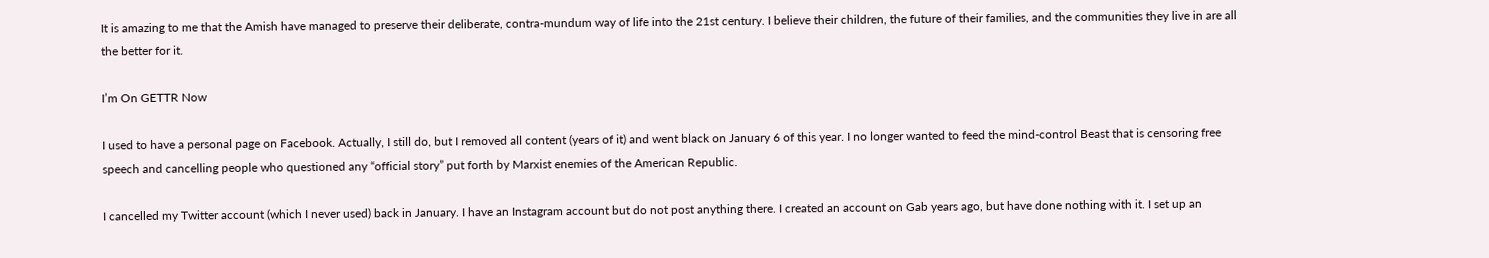It is amazing to me that the Amish have managed to preserve their deliberate, contra-mundum way of life into the 21st century. I believe their children, the future of their families, and the communities they live in are all the better for it.

I’m On GETTR Now

I used to have a personal page on Facebook. Actually, I still do, but I removed all content (years of it) and went black on January 6 of this year. I no longer wanted to feed the mind-control Beast that is censoring free speech and cancelling people who questioned any “official story” put forth by Marxist enemies of the American Republic.

I cancelled my Twitter account (which I never used) back in January. I have an Instagram account but do not post anything there. I created an account on Gab years ago, but have done nothing with it. I set up an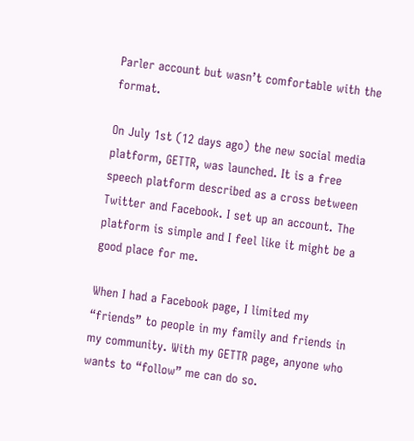Parler account but wasn’t comfortable with the format.

On July 1st (12 days ago) the new social media platform, GETTR, was launched. It is a free speech platform described as a cross between Twitter and Facebook. I set up an account. The platform is simple and I feel like it might be a good place for me.

When I had a Facebook page, I limited my “friends” to people in my family and friends in my community. With my GETTR page, anyone who wants to “follow” me can do so.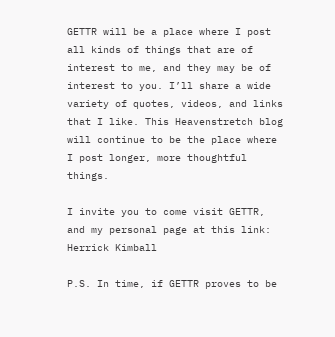GETTR will be a place where I post all kinds of things that are of interest to me, and they may be of interest to you. I’ll share a wide variety of quotes, videos, and links that I like. This Heavenstretch blog will continue to be the place where I post longer, more thoughtful things.

I invite you to come visit GETTR, and my personal page at this link: Herrick Kimball

P.S. In time, if GETTR proves to be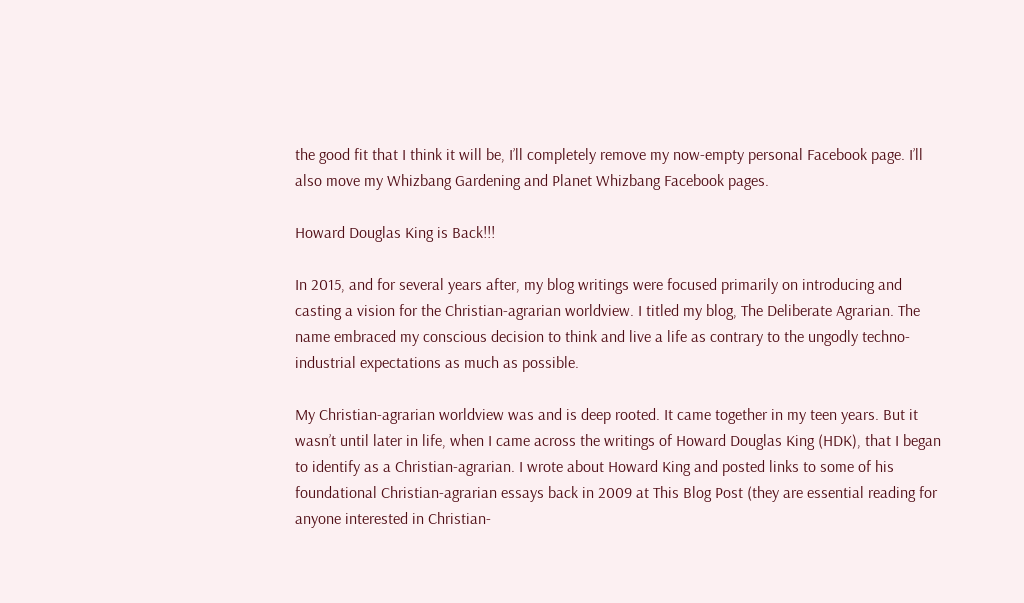the good fit that I think it will be, I’ll completely remove my now-empty personal Facebook page. I’ll also move my Whizbang Gardening and Planet Whizbang Facebook pages.

Howard Douglas King is Back!!!

In 2015, and for several years after, my blog writings were focused primarily on introducing and casting a vision for the Christian-agrarian worldview. I titled my blog, The Deliberate Agrarian. The name embraced my conscious decision to think and live a life as contrary to the ungodly techno-industrial expectations as much as possible.

My Christian-agrarian worldview was and is deep rooted. It came together in my teen years. But it wasn’t until later in life, when I came across the writings of Howard Douglas King (HDK), that I began to identify as a Christian-agrarian. I wrote about Howard King and posted links to some of his foundational Christian-agrarian essays back in 2009 at This Blog Post (they are essential reading for anyone interested in Christian-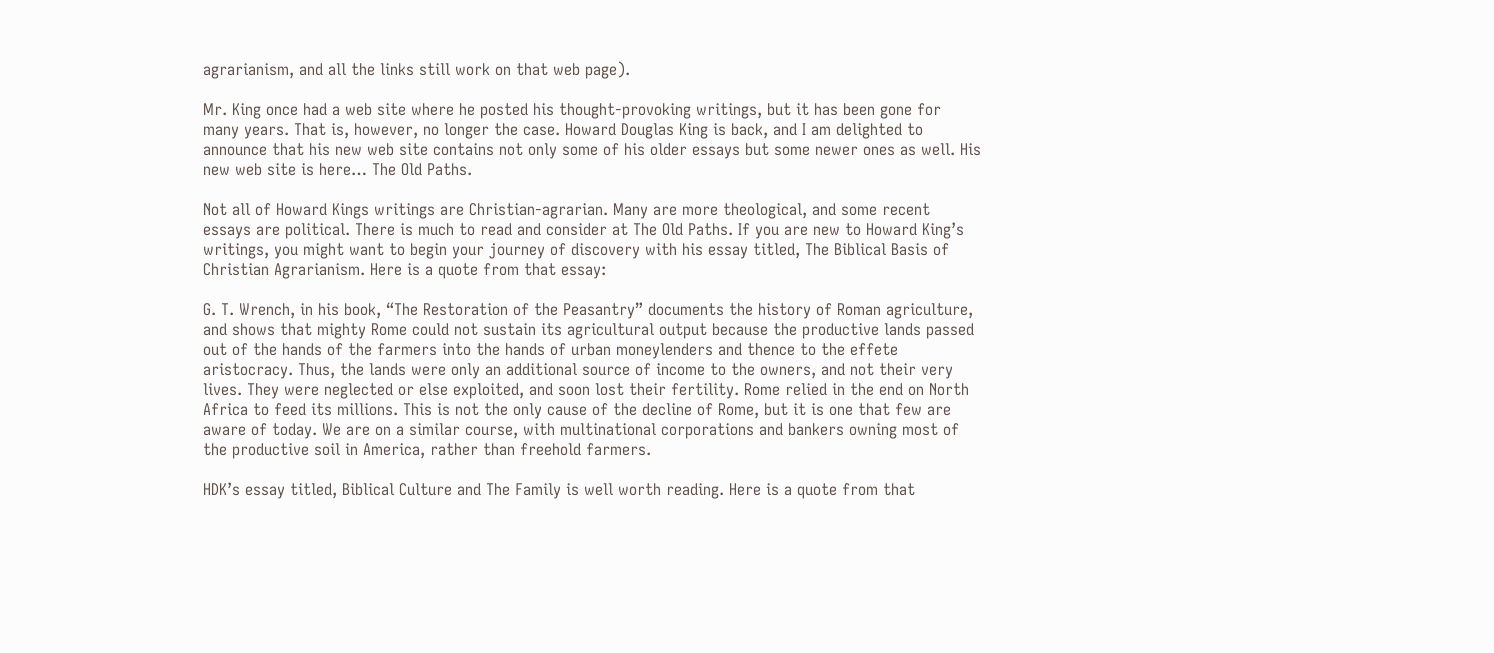agrarianism, and all the links still work on that web page).

Mr. King once had a web site where he posted his thought-provoking writings, but it has been gone for many years. That is, however, no longer the case. Howard Douglas King is back, and I am delighted to announce that his new web site contains not only some of his older essays but some newer ones as well. His new web site is here… The Old Paths.

Not all of Howard Kings writings are Christian-agrarian. Many are more theological, and some recent essays are political. There is much to read and consider at The Old Paths. If you are new to Howard King’s writings, you might want to begin your journey of discovery with his essay titled, The Biblical Basis of Christian Agrarianism. Here is a quote from that essay:

G. T. Wrench, in his book, “The Restoration of the Peasantry” documents the history of Roman agriculture, and shows that mighty Rome could not sustain its agricultural output because the productive lands passed out of the hands of the farmers into the hands of urban moneylenders and thence to the effete aristocracy. Thus, the lands were only an additional source of income to the owners, and not their very lives. They were neglected or else exploited, and soon lost their fertility. Rome relied in the end on North Africa to feed its millions. This is not the only cause of the decline of Rome, but it is one that few are aware of today. We are on a similar course, with multinational corporations and bankers owning most of the productive soil in America, rather than freehold farmers.

HDK’s essay titled, Biblical Culture and The Family is well worth reading. Here is a quote from that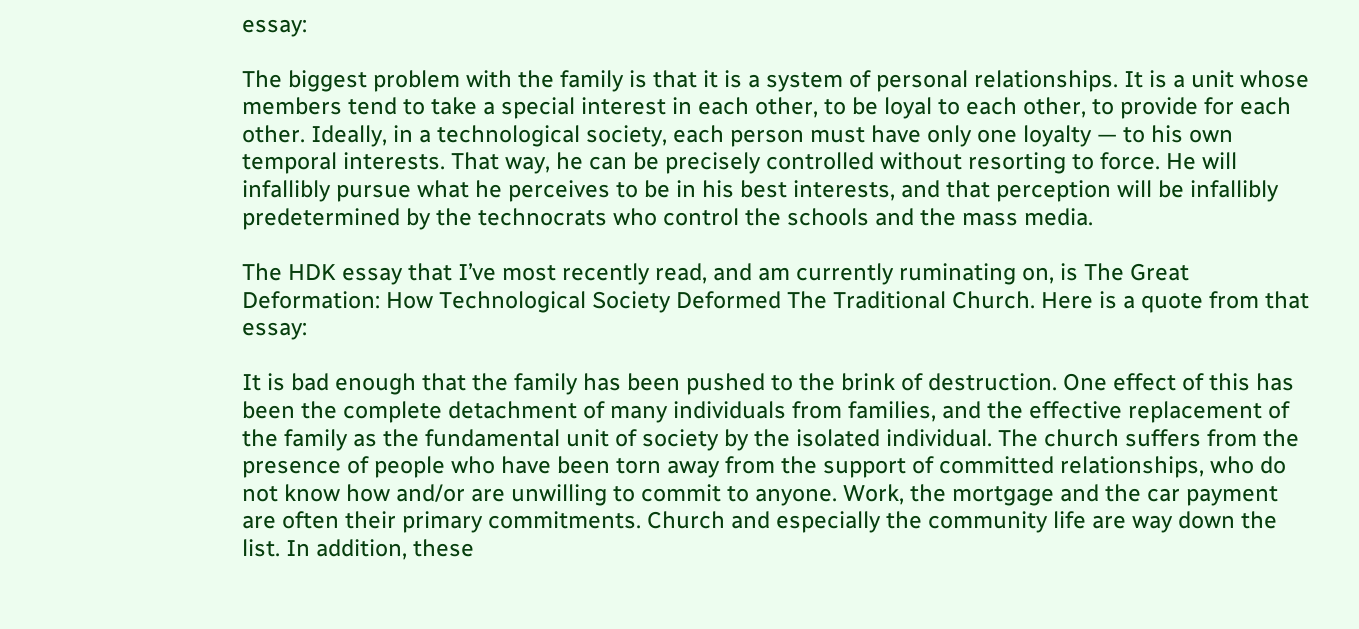essay:

The biggest problem with the family is that it is a system of personal relationships. It is a unit whose members tend to take a special interest in each other, to be loyal to each other, to provide for each other. Ideally, in a technological society, each person must have only one loyalty — to his own temporal interests. That way, he can be precisely controlled without resorting to force. He will infallibly pursue what he perceives to be in his best interests, and that perception will be infallibly predetermined by the technocrats who control the schools and the mass media.

The HDK essay that I’ve most recently read, and am currently ruminating on, is The Great Deformation: How Technological Society Deformed The Traditional Church. Here is a quote from that essay:

It is bad enough that the family has been pushed to the brink of destruction. One effect of this has been the complete detachment of many individuals from families, and the effective replacement of the family as the fundamental unit of society by the isolated individual. The church suffers from the presence of people who have been torn away from the support of committed relationships, who do not know how and/or are unwilling to commit to anyone. Work, the mortgage and the car payment are often their primary commitments. Church and especially the community life are way down the list. In addition, these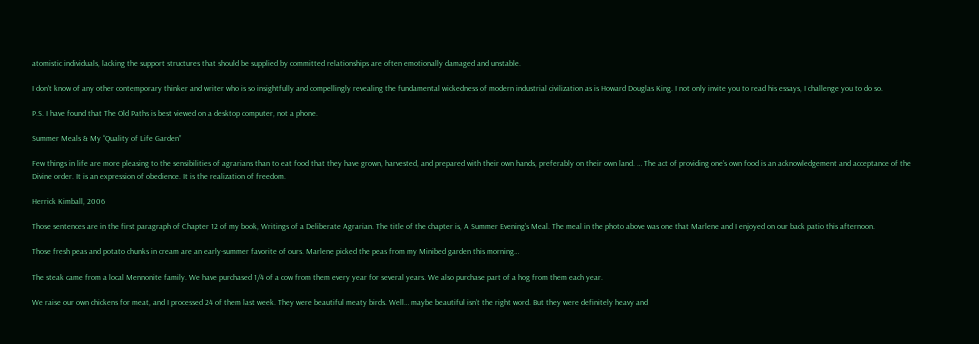atomistic individuals, lacking the support structures that should be supplied by committed relationships are often emotionally damaged and unstable.

I don’t know of any other contemporary thinker and writer who is so insightfully and compellingly revealing the fundamental wickedness of modern industrial civilization as is Howard Douglas King. I not only invite you to read his essays, I challenge you to do so.

P.S. I have found that The Old Paths is best viewed on a desktop computer, not a phone.

Summer Meals & My “Quality of Life Garden”

Few things in life are more pleasing to the sensibilities of agrarians than to eat food that they have grown, harvested, and prepared with their own hands, preferably on their own land. … The act of providing one’s own food is an acknowledgement and acceptance of the Divine order. It is an expression of obedience. It is the realization of freedom.

Herrick Kimball, 2006

Those sentences are in the first paragraph of Chapter 12 of my book, Writings of a Deliberate Agrarian. The title of the chapter is, A Summer Evening’s Meal. The meal in the photo above was one that Marlene and I enjoyed on our back patio this afternoon.

Those fresh peas and potato chunks in cream are an early-summer favorite of ours. Marlene picked the peas from my Minibed garden this morning…

The steak came from a local Mennonite family. We have purchased 1/4 of a cow from them every year for several years. We also purchase part of a hog from them each year.

We raise our own chickens for meat, and I processed 24 of them last week. They were beautiful meaty birds. Well… maybe beautiful isn’t the right word. But they were definitely heavy and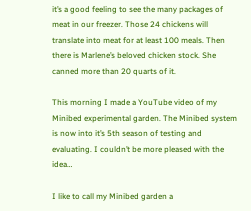it’s a good feeling to see the many packages of meat in our freezer. Those 24 chickens will translate into meat for at least 100 meals. Then there is Marlene’s beloved chicken stock. She canned more than 20 quarts of it.

This morning I made a YouTube video of my Minibed experimental garden. The Minibed system is now into it’s 5th season of testing and evaluating. I couldn’t be more pleased with the idea…

I like to call my Minibed garden a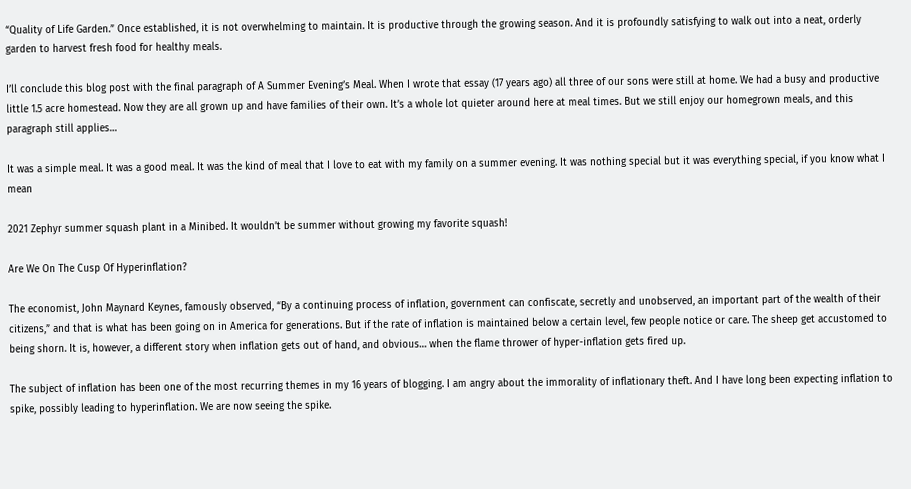“Quality of Life Garden.” Once established, it is not overwhelming to maintain. It is productive through the growing season. And it is profoundly satisfying to walk out into a neat, orderly garden to harvest fresh food for healthy meals.

I’ll conclude this blog post with the final paragraph of A Summer Evening’s Meal. When I wrote that essay (17 years ago) all three of our sons were still at home. We had a busy and productive little 1.5 acre homestead. Now they are all grown up and have families of their own. It’s a whole lot quieter around here at meal times. But we still enjoy our homegrown meals, and this paragraph still applies…

It was a simple meal. It was a good meal. It was the kind of meal that I love to eat with my family on a summer evening. It was nothing special but it was everything special, if you know what I mean

2021 Zephyr summer squash plant in a Minibed. It wouldn’t be summer without growing my favorite squash!

Are We On The Cusp Of Hyperinflation?

The economist, John Maynard Keynes, famously observed, “By a continuing process of inflation, government can confiscate, secretly and unobserved, an important part of the wealth of their citizens,” and that is what has been going on in America for generations. But if the rate of inflation is maintained below a certain level, few people notice or care. The sheep get accustomed to being shorn. It is, however, a different story when inflation gets out of hand, and obvious… when the flame thrower of hyper-inflation gets fired up.

The subject of inflation has been one of the most recurring themes in my 16 years of blogging. I am angry about the immorality of inflationary theft. And I have long been expecting inflation to spike, possibly leading to hyperinflation. We are now seeing the spike.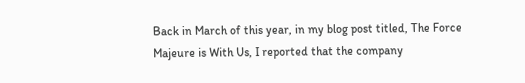Back in March of this year, in my blog post titled, The Force Majeure is With Us, I reported that the company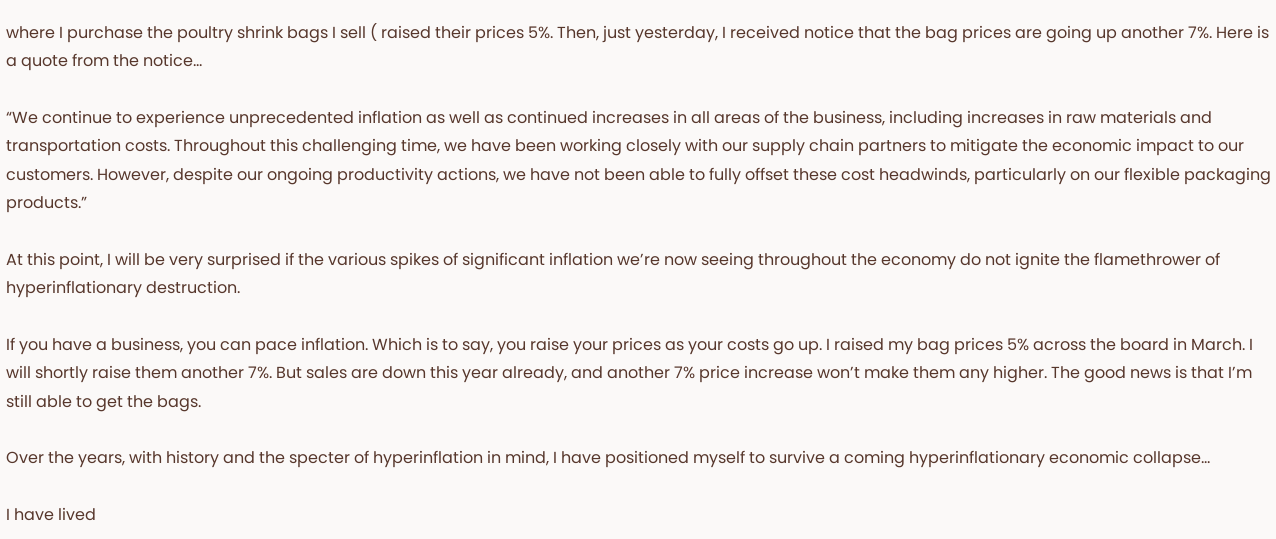where I purchase the poultry shrink bags I sell ( raised their prices 5%. Then, just yesterday, I received notice that the bag prices are going up another 7%. Here is a quote from the notice…

“We continue to experience unprecedented inflation as well as continued increases in all areas of the business, including increases in raw materials and transportation costs. Throughout this challenging time, we have been working closely with our supply chain partners to mitigate the economic impact to our customers. However, despite our ongoing productivity actions, we have not been able to fully offset these cost headwinds, particularly on our flexible packaging products.”

At this point, I will be very surprised if the various spikes of significant inflation we’re now seeing throughout the economy do not ignite the flamethrower of hyperinflationary destruction.

If you have a business, you can pace inflation. Which is to say, you raise your prices as your costs go up. I raised my bag prices 5% across the board in March. I will shortly raise them another 7%. But sales are down this year already, and another 7% price increase won’t make them any higher. The good news is that I’m still able to get the bags.

Over the years, with history and the specter of hyperinflation in mind, I have positioned myself to survive a coming hyperinflationary economic collapse…

I have lived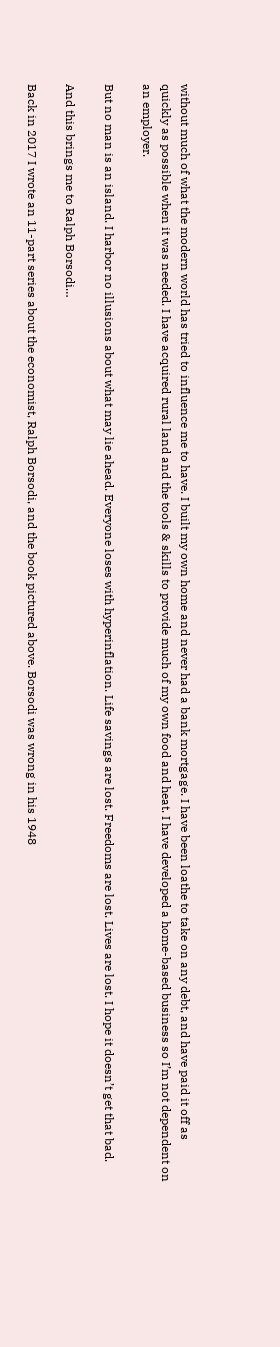without much of what the modern world has tried to influence me to have. I built my own home and never had a bank mortgage. I have been loathe to take on any debt, and have paid it off as quickly as possible when it was needed. I have acquired rural land and the tools & skills to provide much of my own food and heat. I have developed a home-based business so I’m not dependent on an employer.

But no man is an island. I harbor no illusions about what may lie ahead. Everyone loses with hyperinflation. Life savings are lost. Freedoms are lost. Lives are lost. I hope it doesn’t get that bad.

And this brings me to Ralph Borsodi…

Back in 2017 I wrote an 11-part series about the economist, Ralph Borsodi, and the book pictured above. Borsodi was wrong in his 1948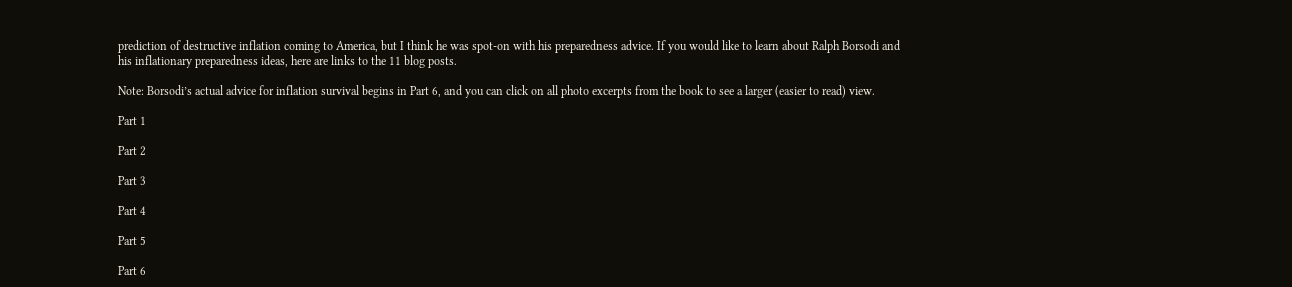prediction of destructive inflation coming to America, but I think he was spot-on with his preparedness advice. If you would like to learn about Ralph Borsodi and his inflationary preparedness ideas, here are links to the 11 blog posts.

Note: Borsodi’s actual advice for inflation survival begins in Part 6, and you can click on all photo excerpts from the book to see a larger (easier to read) view.

Part 1

Part 2

Part 3

Part 4

Part 5

Part 6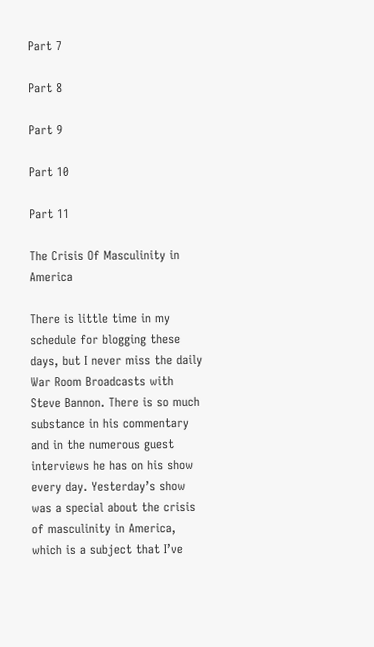Part 7

Part 8

Part 9

Part 10

Part 11

The Crisis Of Masculinity in America

There is little time in my schedule for blogging these days, but I never miss the daily War Room Broadcasts with Steve Bannon. There is so much substance in his commentary and in the numerous guest interviews he has on his show every day. Yesterday’s show was a special about the crisis of masculinity in America, which is a subject that I’ve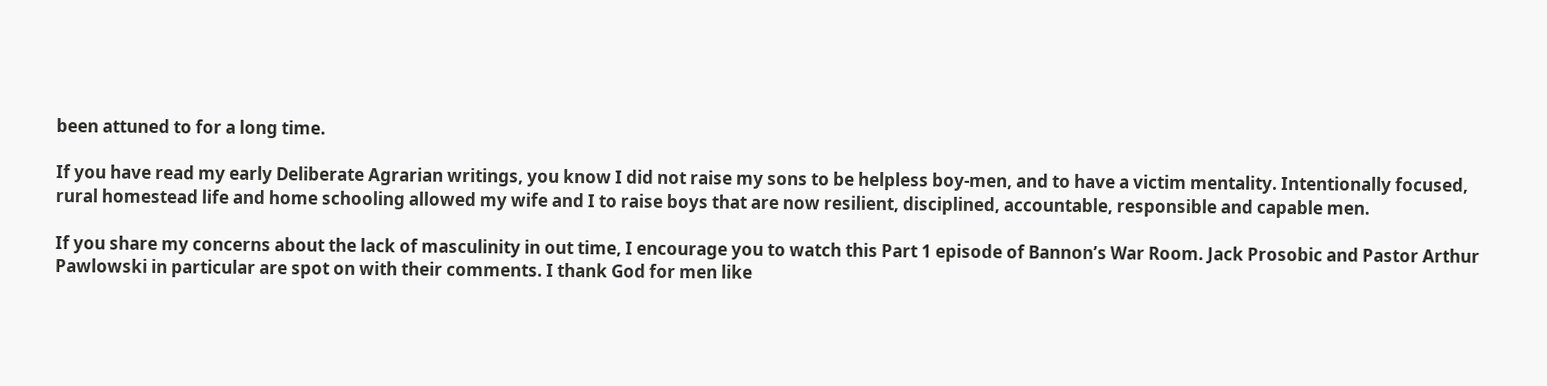been attuned to for a long time.

If you have read my early Deliberate Agrarian writings, you know I did not raise my sons to be helpless boy-men, and to have a victim mentality. Intentionally focused, rural homestead life and home schooling allowed my wife and I to raise boys that are now resilient, disciplined, accountable, responsible and capable men.

If you share my concerns about the lack of masculinity in out time, I encourage you to watch this Part 1 episode of Bannon’s War Room. Jack Prosobic and Pastor Arthur Pawlowski in particular are spot on with their comments. I thank God for men like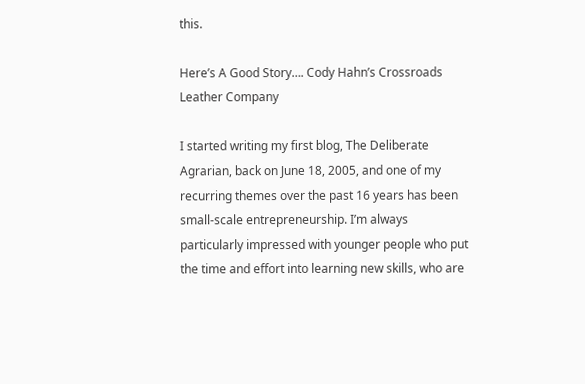this.

Here’s A Good Story…. Cody Hahn’s Crossroads Leather Company

I started writing my first blog, The Deliberate Agrarian, back on June 18, 2005, and one of my recurring themes over the past 16 years has been small-scale entrepreneurship. I’m always particularly impressed with younger people who put the time and effort into learning new skills, who are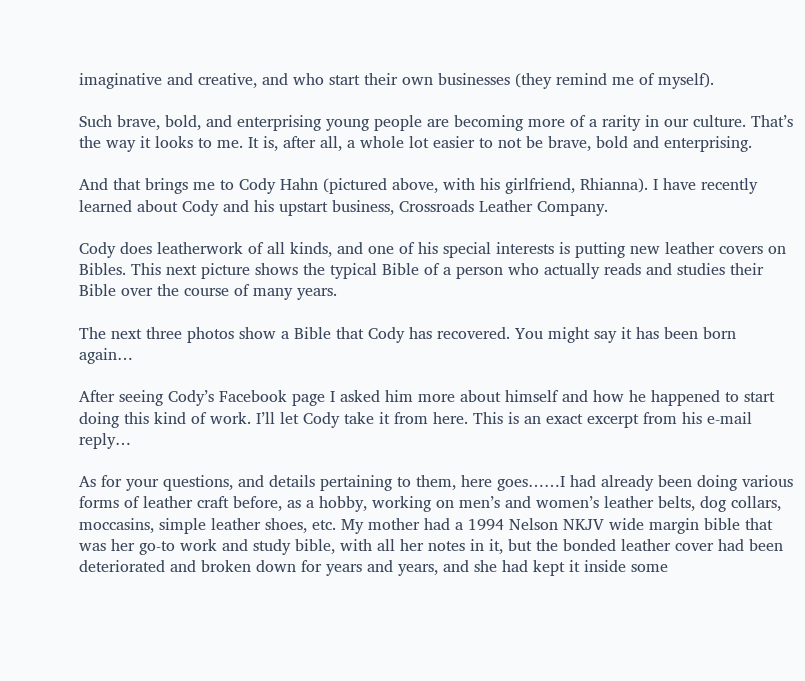imaginative and creative, and who start their own businesses (they remind me of myself).

Such brave, bold, and enterprising young people are becoming more of a rarity in our culture. That’s the way it looks to me. It is, after all, a whole lot easier to not be brave, bold and enterprising.

And that brings me to Cody Hahn (pictured above, with his girlfriend, Rhianna). I have recently learned about Cody and his upstart business, Crossroads Leather Company.

Cody does leatherwork of all kinds, and one of his special interests is putting new leather covers on Bibles. This next picture shows the typical Bible of a person who actually reads and studies their Bible over the course of many years.

The next three photos show a Bible that Cody has recovered. You might say it has been born again…

After seeing Cody’s Facebook page I asked him more about himself and how he happened to start doing this kind of work. I’ll let Cody take it from here. This is an exact excerpt from his e-mail reply…

As for your questions, and details pertaining to them, here goes……I had already been doing various forms of leather craft before, as a hobby, working on men’s and women’s leather belts, dog collars, moccasins, simple leather shoes, etc. My mother had a 1994 Nelson NKJV wide margin bible that was her go-to work and study bible, with all her notes in it, but the bonded leather cover had been deteriorated and broken down for years and years, and she had kept it inside some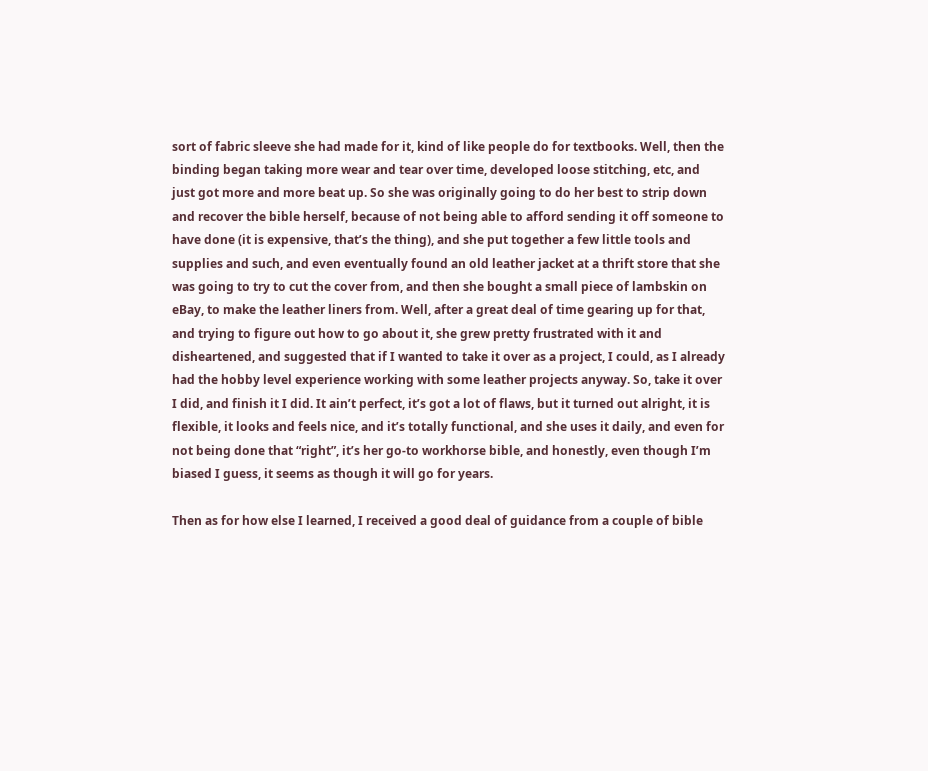sort of fabric sleeve she had made for it, kind of like people do for textbooks. Well, then the binding began taking more wear and tear over time, developed loose stitching, etc, and just got more and more beat up. So she was originally going to do her best to strip down and recover the bible herself, because of not being able to afford sending it off someone to have done (it is expensive, that’s the thing), and she put together a few little tools and supplies and such, and even eventually found an old leather jacket at a thrift store that she was going to try to cut the cover from, and then she bought a small piece of lambskin on eBay, to make the leather liners from. Well, after a great deal of time gearing up for that, and trying to figure out how to go about it, she grew pretty frustrated with it and disheartened, and suggested that if I wanted to take it over as a project, I could, as I already had the hobby level experience working with some leather projects anyway. So, take it over I did, and finish it I did. It ain’t perfect, it’s got a lot of flaws, but it turned out alright, it is flexible, it looks and feels nice, and it’s totally functional, and she uses it daily, and even for not being done that “right”, it’s her go-to workhorse bible, and honestly, even though I’m biased I guess, it seems as though it will go for years.

Then as for how else I learned, I received a good deal of guidance from a couple of bible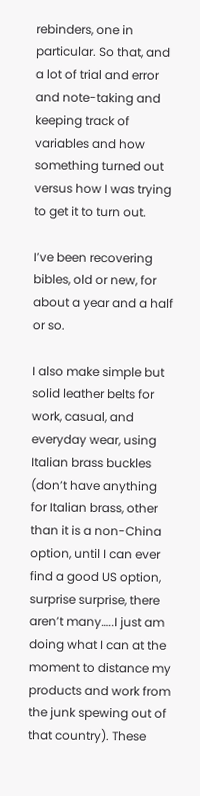rebinders, one in particular. So that, and a lot of trial and error and note-taking and keeping track of variables and how something turned out versus how I was trying to get it to turn out.

I’ve been recovering bibles, old or new, for about a year and a half or so.

I also make simple but solid leather belts for work, casual, and everyday wear, using Italian brass buckles (don’t have anything for Italian brass, other than it is a non-China option, until I can ever find a good US option, surprise surprise, there aren’t many…..I just am doing what I can at the moment to distance my products and work from the junk spewing out of that country). These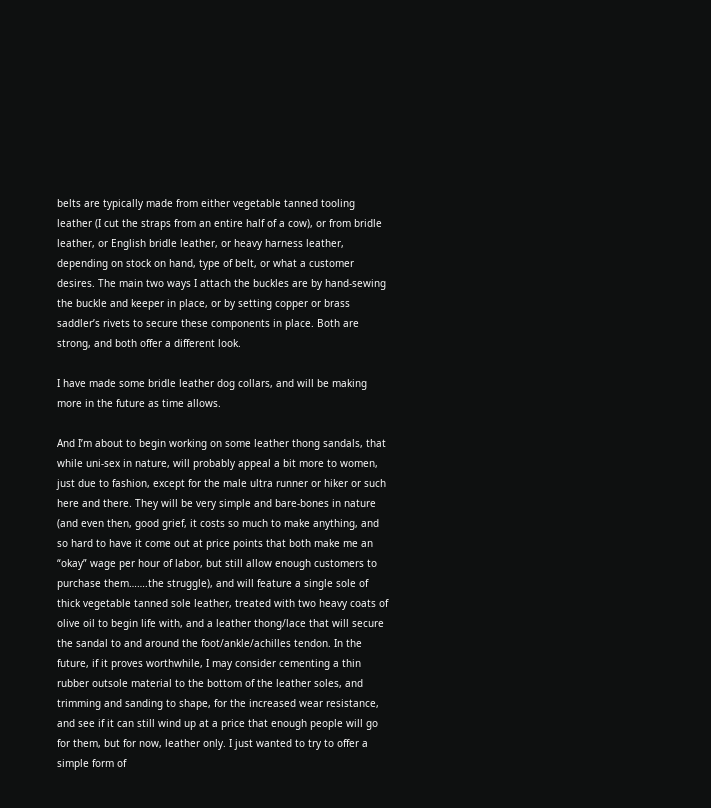belts are typically made from either vegetable tanned tooling leather (I cut the straps from an entire half of a cow), or from bridle leather, or English bridle leather, or heavy harness leather, depending on stock on hand, type of belt, or what a customer desires. The main two ways I attach the buckles are by hand-sewing the buckle and keeper in place, or by setting copper or brass saddler’s rivets to secure these components in place. Both are strong, and both offer a different look.

I have made some bridle leather dog collars, and will be making more in the future as time allows.

And I’m about to begin working on some leather thong sandals, that while uni-sex in nature, will probably appeal a bit more to women, just due to fashion, except for the male ultra runner or hiker or such here and there. They will be very simple and bare-bones in nature (and even then, good grief, it costs so much to make anything, and so hard to have it come out at price points that both make me an “okay” wage per hour of labor, but still allow enough customers to purchase them…….the struggle), and will feature a single sole of thick vegetable tanned sole leather, treated with two heavy coats of olive oil to begin life with, and a leather thong/lace that will secure the sandal to and around the foot/ankle/achilles tendon. In the future, if it proves worthwhile, I may consider cementing a thin rubber outsole material to the bottom of the leather soles, and trimming and sanding to shape, for the increased wear resistance, and see if it can still wind up at a price that enough people will go for them, but for now, leather only. I just wanted to try to offer a simple form of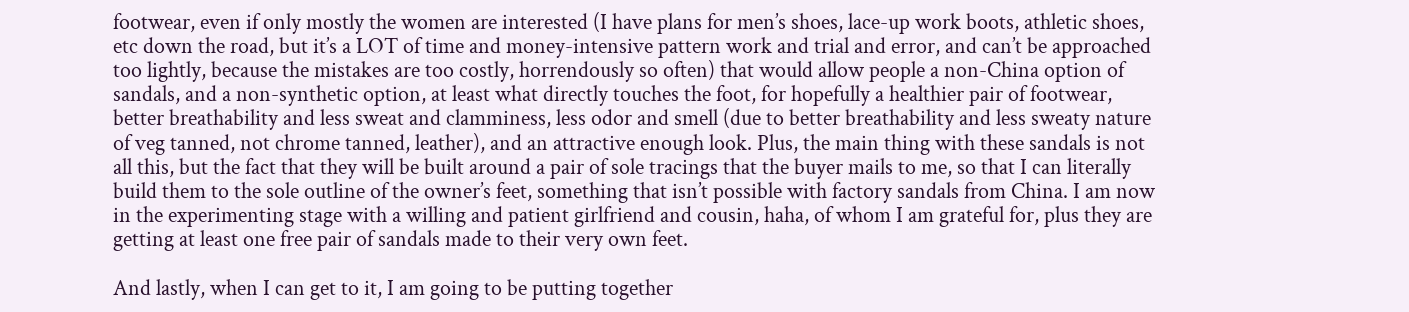footwear, even if only mostly the women are interested (I have plans for men’s shoes, lace-up work boots, athletic shoes, etc down the road, but it’s a LOT of time and money-intensive pattern work and trial and error, and can’t be approached too lightly, because the mistakes are too costly, horrendously so often) that would allow people a non-China option of sandals, and a non-synthetic option, at least what directly touches the foot, for hopefully a healthier pair of footwear, better breathability and less sweat and clamminess, less odor and smell (due to better breathability and less sweaty nature of veg tanned, not chrome tanned, leather), and an attractive enough look. Plus, the main thing with these sandals is not all this, but the fact that they will be built around a pair of sole tracings that the buyer mails to me, so that I can literally build them to the sole outline of the owner’s feet, something that isn’t possible with factory sandals from China. I am now in the experimenting stage with a willing and patient girlfriend and cousin, haha, of whom I am grateful for, plus they are getting at least one free pair of sandals made to their very own feet.

And lastly, when I can get to it, I am going to be putting together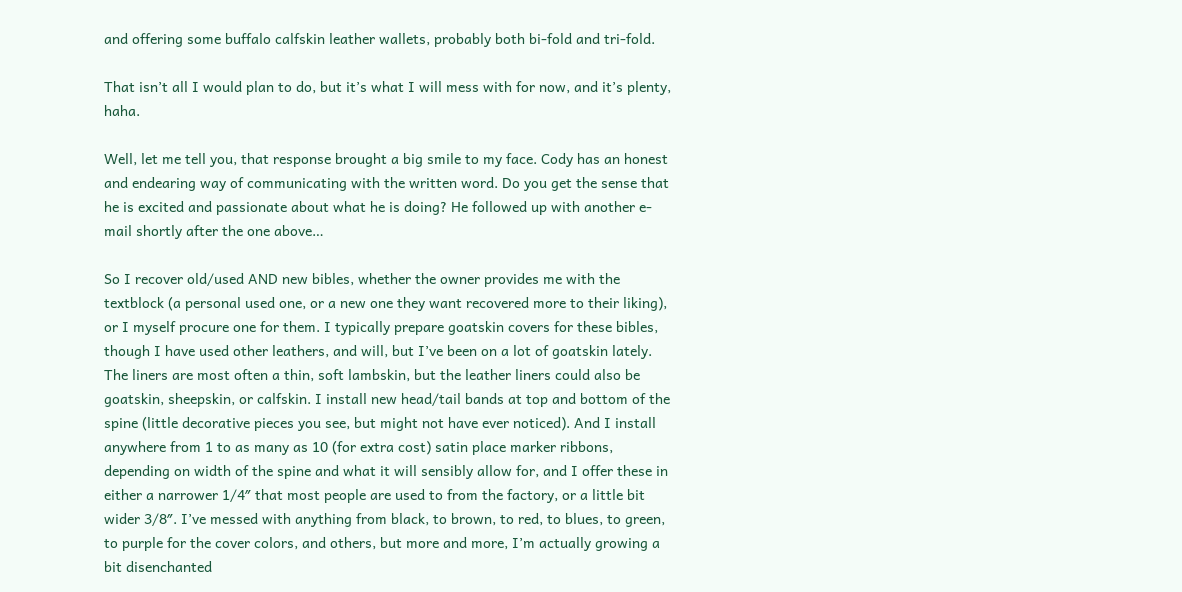and offering some buffalo calfskin leather wallets, probably both bi-fold and tri-fold.

That isn’t all I would plan to do, but it’s what I will mess with for now, and it’s plenty, haha.

Well, let me tell you, that response brought a big smile to my face. Cody has an honest and endearing way of communicating with the written word. Do you get the sense that he is excited and passionate about what he is doing? He followed up with another e-mail shortly after the one above…

So I recover old/used AND new bibles, whether the owner provides me with the textblock (a personal used one, or a new one they want recovered more to their liking), or I myself procure one for them. I typically prepare goatskin covers for these bibles, though I have used other leathers, and will, but I’ve been on a lot of goatskin lately. The liners are most often a thin, soft lambskin, but the leather liners could also be goatskin, sheepskin, or calfskin. I install new head/tail bands at top and bottom of the spine (little decorative pieces you see, but might not have ever noticed). And I install anywhere from 1 to as many as 10 (for extra cost) satin place marker ribbons, depending on width of the spine and what it will sensibly allow for, and I offer these in either a narrower 1/4″ that most people are used to from the factory, or a little bit wider 3/8″. I’ve messed with anything from black, to brown, to red, to blues, to green, to purple for the cover colors, and others, but more and more, I’m actually growing a bit disenchanted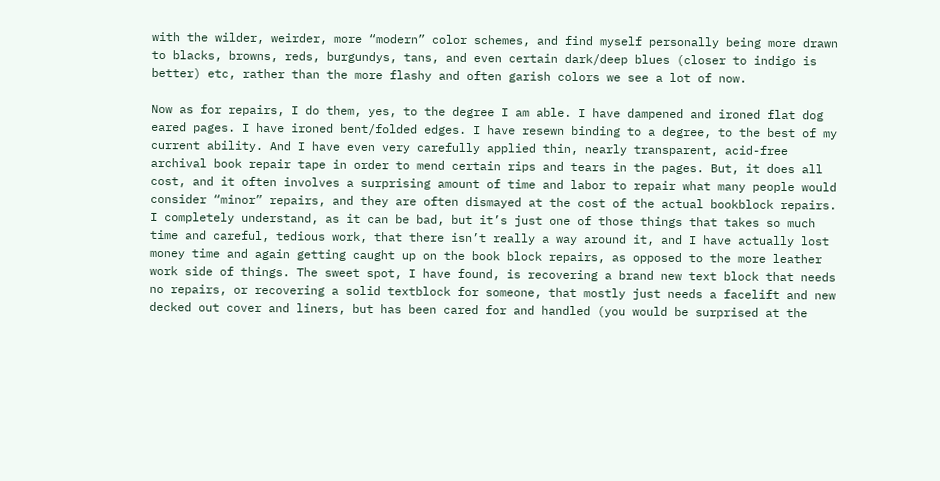with the wilder, weirder, more “modern” color schemes, and find myself personally being more drawn to blacks, browns, reds, burgundys, tans, and even certain dark/deep blues (closer to indigo is better) etc, rather than the more flashy and often garish colors we see a lot of now.

Now as for repairs, I do them, yes, to the degree I am able. I have dampened and ironed flat dog eared pages. I have ironed bent/folded edges. I have resewn binding to a degree, to the best of my current ability. And I have even very carefully applied thin, nearly transparent, acid-free archival book repair tape in order to mend certain rips and tears in the pages. But, it does all cost, and it often involves a surprising amount of time and labor to repair what many people would consider “minor” repairs, and they are often dismayed at the cost of the actual bookblock repairs. I completely understand, as it can be bad, but it’s just one of those things that takes so much time and careful, tedious work, that there isn’t really a way around it, and I have actually lost money time and again getting caught up on the book block repairs, as opposed to the more leather work side of things. The sweet spot, I have found, is recovering a brand new text block that needs no repairs, or recovering a solid textblock for someone, that mostly just needs a facelift and new decked out cover and liners, but has been cared for and handled (you would be surprised at the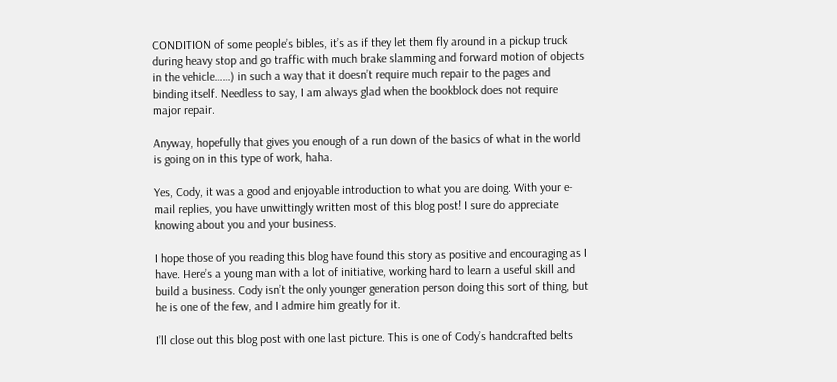CONDITION of some people’s bibles, it’s as if they let them fly around in a pickup truck during heavy stop and go traffic with much brake slamming and forward motion of objects in the vehicle……) in such a way that it doesn’t require much repair to the pages and binding itself. Needless to say, I am always glad when the bookblock does not require major repair.

Anyway, hopefully that gives you enough of a run down of the basics of what in the world is going on in this type of work, haha.

Yes, Cody, it was a good and enjoyable introduction to what you are doing. With your e-mail replies, you have unwittingly written most of this blog post! I sure do appreciate knowing about you and your business.

I hope those of you reading this blog have found this story as positive and encouraging as I have. Here’s a young man with a lot of initiative, working hard to learn a useful skill and build a business. Cody isn’t the only younger generation person doing this sort of thing, but he is one of the few, and I admire him greatly for it.

I’ll close out this blog post with one last picture. This is one of Cody’s handcrafted belts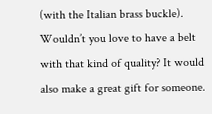(with the Italian brass buckle). Wouldn’t you love to have a belt with that kind of quality? It would also make a great gift for someone.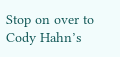Stop on over to Cody Hahn’s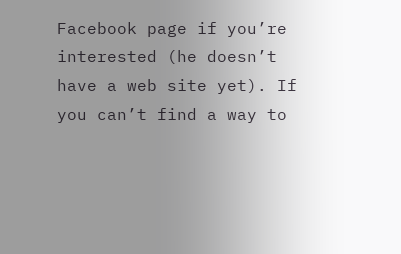Facebook page if you’re interested (he doesn’t have a web site yet). If you can’t find a way to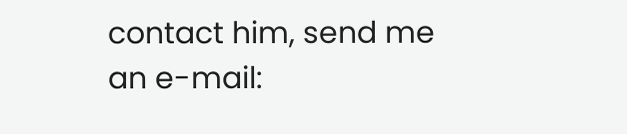contact him, send me an e-mail: